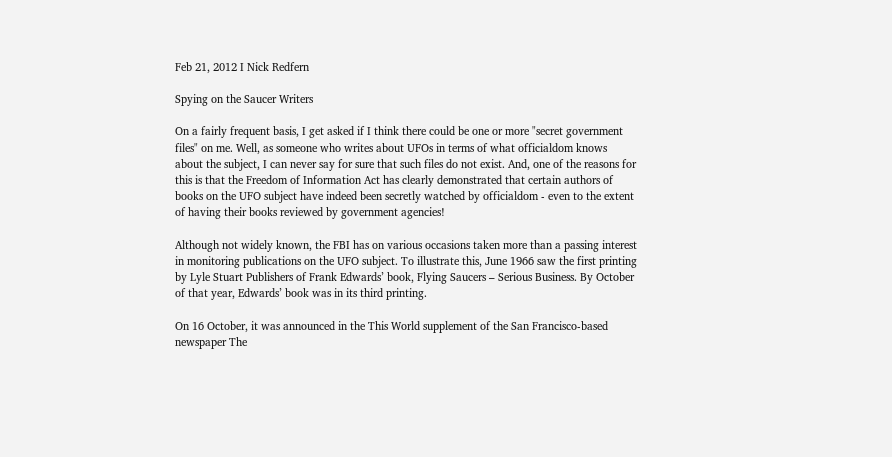Feb 21, 2012 I Nick Redfern

Spying on the Saucer Writers

On a fairly frequent basis, I get asked if I think there could be one or more "secret government files" on me. Well, as someone who writes about UFOs in terms of what officialdom knows about the subject, I can never say for sure that such files do not exist. And, one of the reasons for this is that the Freedom of Information Act has clearly demonstrated that certain authors of books on the UFO subject have indeed been secretly watched by officialdom - even to the extent of having their books reviewed by government agencies!

Although not widely known, the FBI has on various occasions taken more than a passing interest in monitoring publications on the UFO subject. To illustrate this, June 1966 saw the first printing by Lyle Stuart Publishers of Frank Edwards’ book, Flying Saucers – Serious Business. By October of that year, Edwards’ book was in its third printing.

On 16 October, it was announced in the This World supplement of the San Francisco-based newspaper The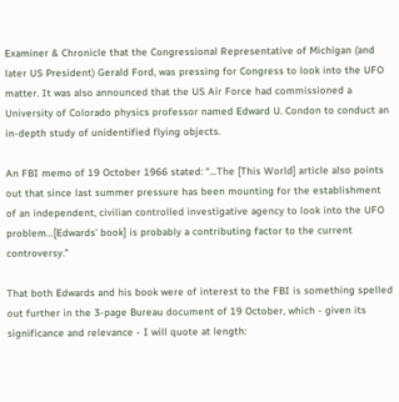Examiner & Chronicle that the Congressional Representative of Michigan (and later US President) Gerald Ford, was pressing for Congress to look into the UFO matter. It was also announced that the US Air Force had commissioned a University of Colorado physics professor named Edward U. Condon to conduct an in-depth study of unidentified flying objects.

An FBI memo of 19 October 1966 stated: “…The [This World] article also points out that since last summer pressure has been mounting for the establishment of an independent, civilian controlled investigative agency to look into the UFO problem…[Edwards’ book] is probably a contributing factor to the current controversy.”

That both Edwards and his book were of interest to the FBI is something spelled out further in the 3-page Bureau document of 19 October, which - given its significance and relevance - I will quote at length: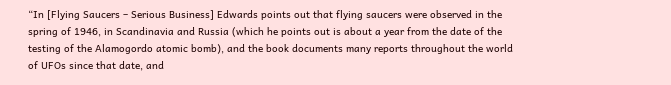“In [Flying Saucers – Serious Business] Edwards points out that flying saucers were observed in the spring of 1946, in Scandinavia and Russia (which he points out is about a year from the date of the testing of the Alamogordo atomic bomb), and the book documents many reports throughout the world of UFOs since that date, and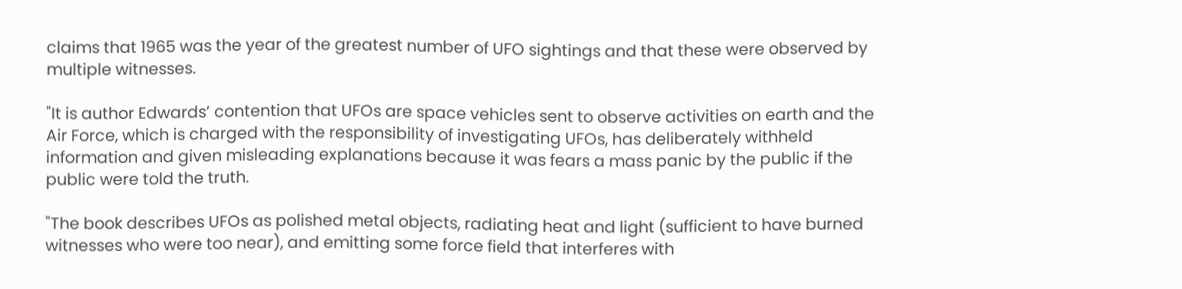claims that 1965 was the year of the greatest number of UFO sightings and that these were observed by multiple witnesses.

"It is author Edwards’ contention that UFOs are space vehicles sent to observe activities on earth and the Air Force, which is charged with the responsibility of investigating UFOs, has deliberately withheld information and given misleading explanations because it was fears a mass panic by the public if the public were told the truth.

"The book describes UFOs as polished metal objects, radiating heat and light (sufficient to have burned witnesses who were too near), and emitting some force field that interferes with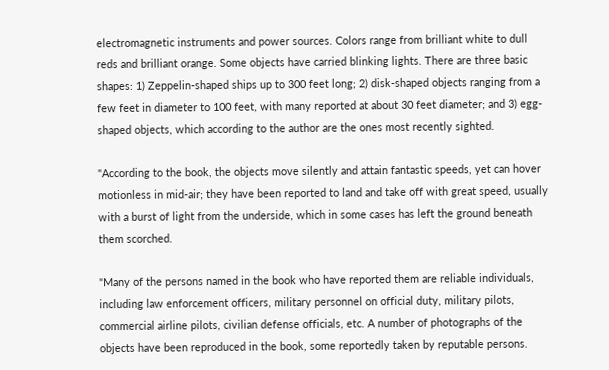electromagnetic instruments and power sources. Colors range from brilliant white to dull reds and brilliant orange. Some objects have carried blinking lights. There are three basic shapes: 1) Zeppelin-shaped ships up to 300 feet long; 2) disk-shaped objects ranging from a few feet in diameter to 100 feet, with many reported at about 30 feet diameter; and 3) egg-shaped objects, which according to the author are the ones most recently sighted.

"According to the book, the objects move silently and attain fantastic speeds, yet can hover motionless in mid-air; they have been reported to land and take off with great speed, usually with a burst of light from the underside, which in some cases has left the ground beneath them scorched.

"Many of the persons named in the book who have reported them are reliable individuals, including law enforcement officers, military personnel on official duty, military pilots, commercial airline pilots, civilian defense officials, etc. A number of photographs of the objects have been reproduced in the book, some reportedly taken by reputable persons.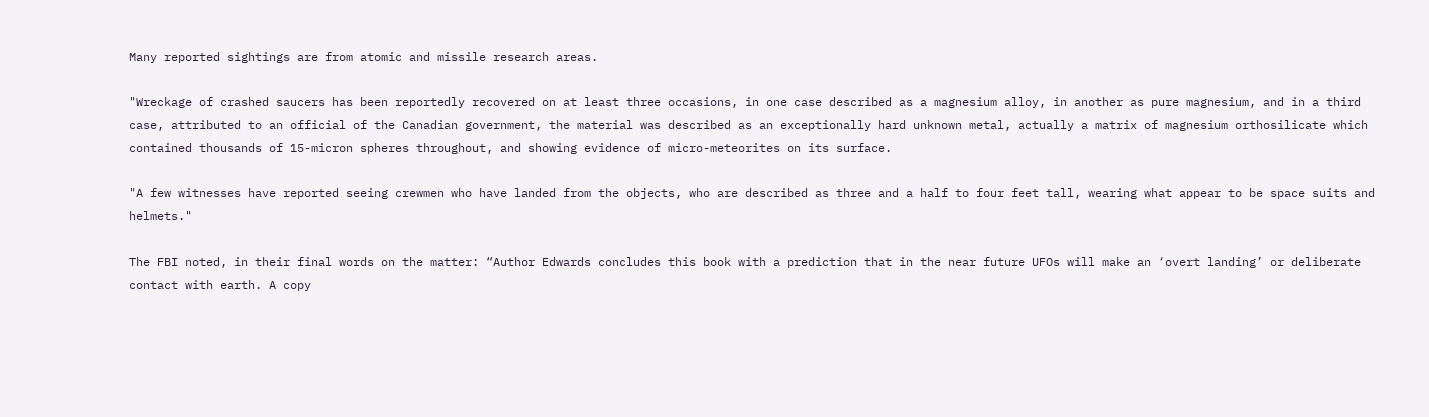Many reported sightings are from atomic and missile research areas.

"Wreckage of crashed saucers has been reportedly recovered on at least three occasions, in one case described as a magnesium alloy, in another as pure magnesium, and in a third case, attributed to an official of the Canadian government, the material was described as an exceptionally hard unknown metal, actually a matrix of magnesium orthosilicate which contained thousands of 15-micron spheres throughout, and showing evidence of micro-meteorites on its surface.

"A few witnesses have reported seeing crewmen who have landed from the objects, who are described as three and a half to four feet tall, wearing what appear to be space suits and helmets."

The FBI noted, in their final words on the matter: “Author Edwards concludes this book with a prediction that in the near future UFOs will make an ‘overt landing’ or deliberate contact with earth. A copy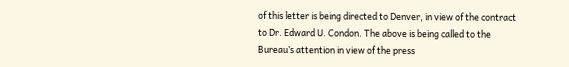of this letter is being directed to Denver, in view of the contract to Dr. Edward U. Condon. The above is being called to the Bureau’s attention in view of the press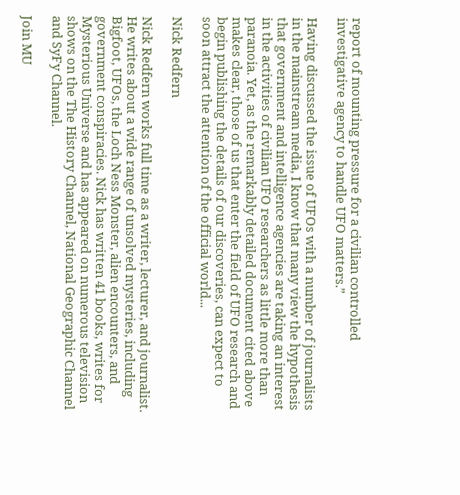report of mounting pressure for a civilian controlled investigative agency to handle UFO matters.”

Having discussed the issue of UFOs with a number of journalists in the mainstream media, I know that many view the hypothesis that government and intelligence agencies are taking an interest in the activities of civilian UFO researchers as little more than paranoia. Yet, as the remarkably detailed document cited above makes clear, those of us that enter the field of UFO research and begin publishing the details of our discoveries, can expect to soon attract the attention of the official world...

Nick Redfern

Nick Redfern works full time as a writer, lecturer, and journalist. He writes about a wide range of unsolved mysteries, including Bigfoot, UFOs, the Loch Ness Monster, alien encounters, and government conspiracies. Nick has written 41 books, writes for Mysterious Universe and has appeared on numerous television shows on the The History Channel, National Geographic Channel and SyFy Channel.

Join MU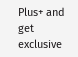Plus+ and get exclusive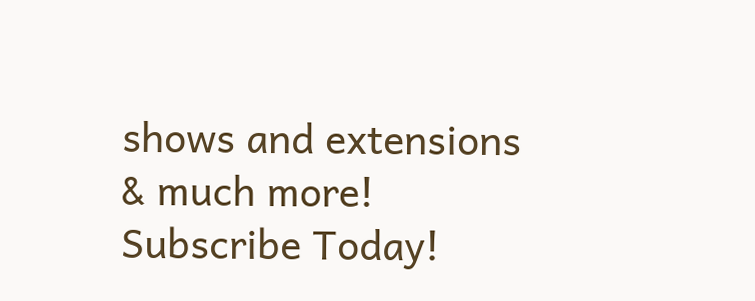shows and extensions & much more! Subscribe Today!